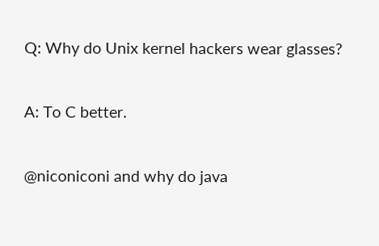Q: Why do Unix kernel hackers wear glasses?

A: To C better.

@niconiconi and why do java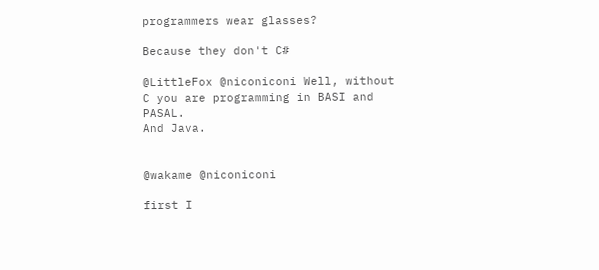programmers wear glasses?

Because they don't C#

@LittleFox @niconiconi Well, without C you are programming in BASI and PASAL.
And Java.


@wakame @niconiconi

first I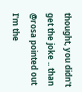thought, you didn't get the joke .. than @rosa pointed out I'm the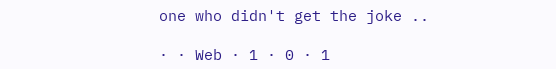one who didn't get the joke ..

· · Web · 1 · 0 · 1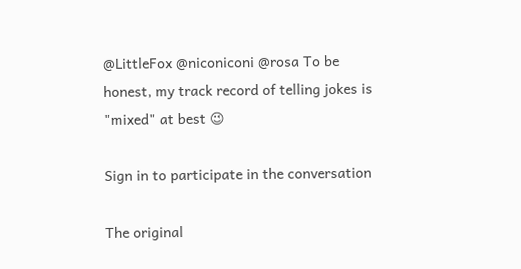@LittleFox @niconiconi @rosa To be honest, my track record of telling jokes is "mixed" at best 😉

Sign in to participate in the conversation

The original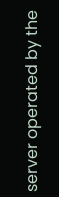server operated by the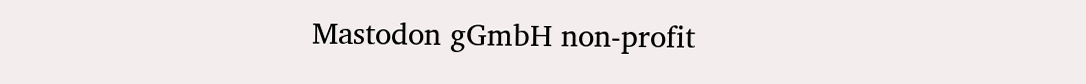Mastodon gGmbH non-profit